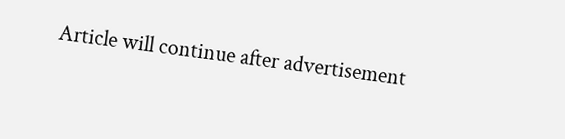Article will continue after advertisement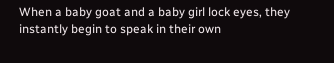When a baby goat and a baby girl lock eyes, they instantly begin to speak in their own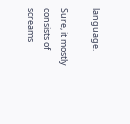language.

Sure, it mostly consists of screams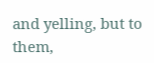and yelling, but to them,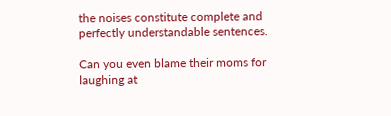the noises constitute complete and perfectly understandable sentences.

Can you even blame their moms for laughing at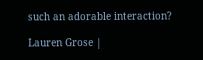such an adorable interaction?

Lauren Grose |